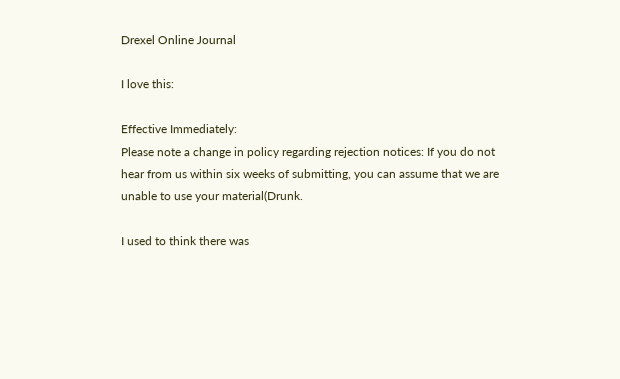Drexel Online Journal

I love this:

Effective Immediately:
Please note a change in policy regarding rejection notices: If you do not hear from us within six weeks of submitting, you can assume that we are unable to use your material(Drunk.

I used to think there was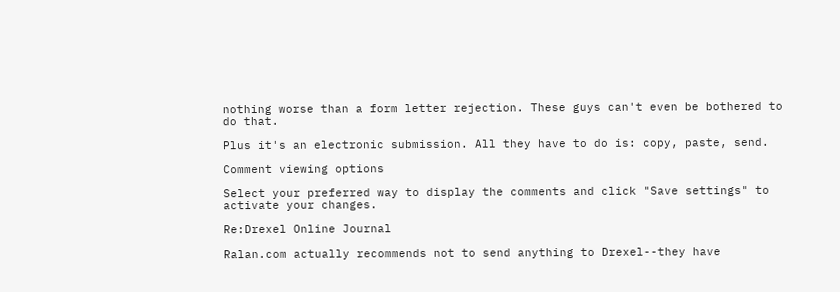nothing worse than a form letter rejection. These guys can't even be bothered to do that.

Plus it's an electronic submission. All they have to do is: copy, paste, send.

Comment viewing options

Select your preferred way to display the comments and click "Save settings" to activate your changes.

Re:Drexel Online Journal

Ralan.com actually recommends not to send anything to Drexel--they have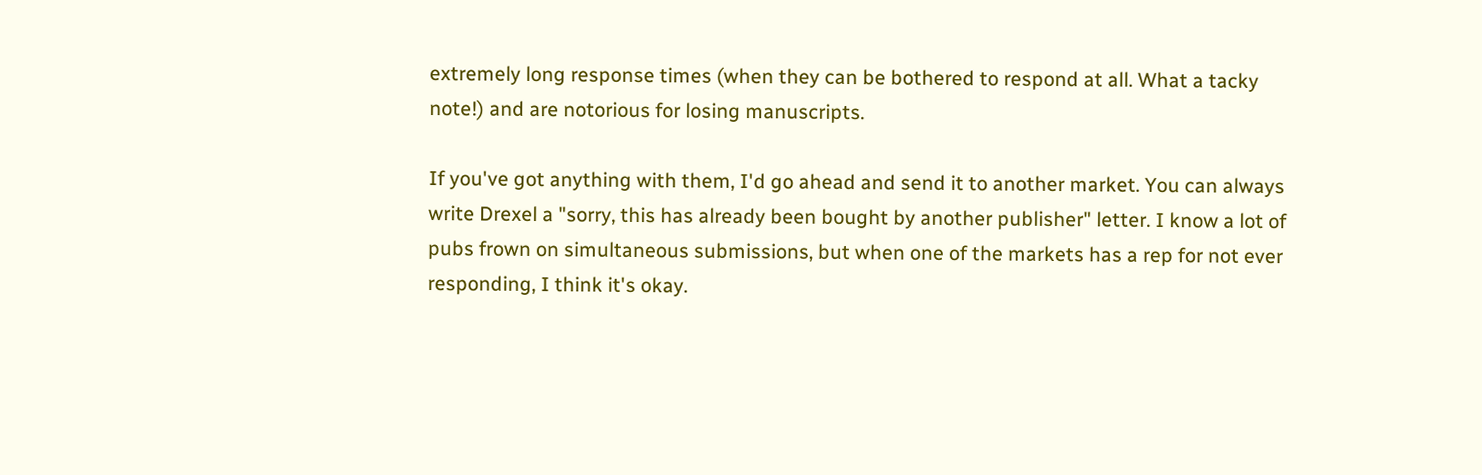extremely long response times (when they can be bothered to respond at all. What a tacky note!) and are notorious for losing manuscripts.

If you've got anything with them, I'd go ahead and send it to another market. You can always write Drexel a "sorry, this has already been bought by another publisher" letter. I know a lot of pubs frown on simultaneous submissions, but when one of the markets has a rep for not ever responding, I think it's okay.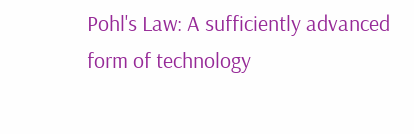Pohl's Law: A sufficiently advanced form of technology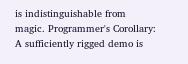is indistinguishable from magic. Programmer's Corollary: A sufficiently rigged demo is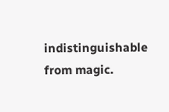indistinguishable from magic.